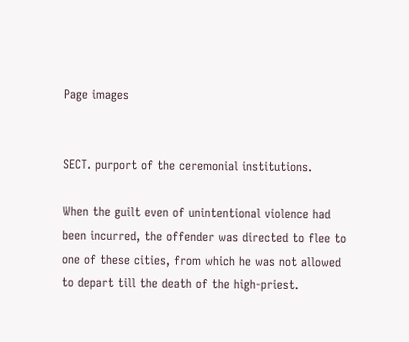Page images


SECT. purport of the ceremonial institutions.

When the guilt even of unintentional violence had been incurred, the offender was directed to flee to one of these cities, from which he was not allowed to depart till the death of the high-priest.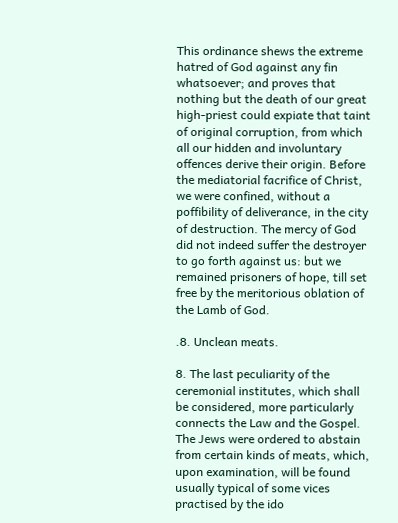This ordinance shews the extreme hatred of God against any fin whatsoever; and proves that nothing but the death of our great high-priest could expiate that taint of original corruption, from which all our hidden and involuntary offences derive their origin. Before the mediatorial facrifice of Christ, we were confined, without a poffibility of deliverance, in the city of destruction. The mercy of God did not indeed suffer the destroyer to go forth against us: but we remained prisoners of hope, till set free by the meritorious oblation of the Lamb of God.

.8. Unclean meats.

8. The last peculiarity of the ceremonial institutes, which shall be considered, more particularly connects the Law and the Gospel. The Jews were ordered to abstain from certain kinds of meats, which, upon examination, will be found usually typical of some vices practised by the ido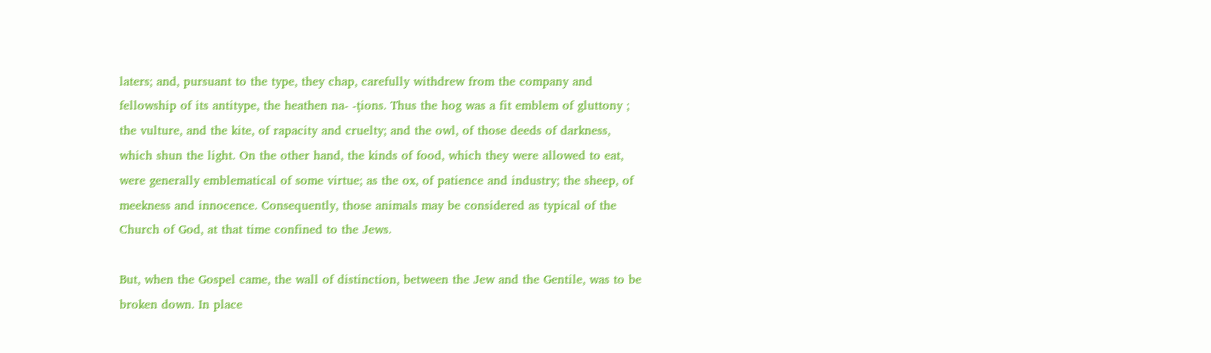laters; and, pursuant to the type, they chap, carefully withdrew from the company and fellowship of its antitype, the heathen na- -ţions. Thus the hog was a fit emblem of gluttony ; the vulture, and the kite, of rapacity and cruelty; and the owl, of those deeds of darkness, which shun the light. On the other hand, the kinds of food, which they were allowed to eat, were generally emblematical of some virtue; as the ox, of patience and industry; the sheep, of meekness and innocence. Consequently, those animals may be considered as typical of the Church of God, at that time confined to the Jews.

But, when the Gospel came, the wall of distinction, between the Jew and the Gentile, was to be broken down. In place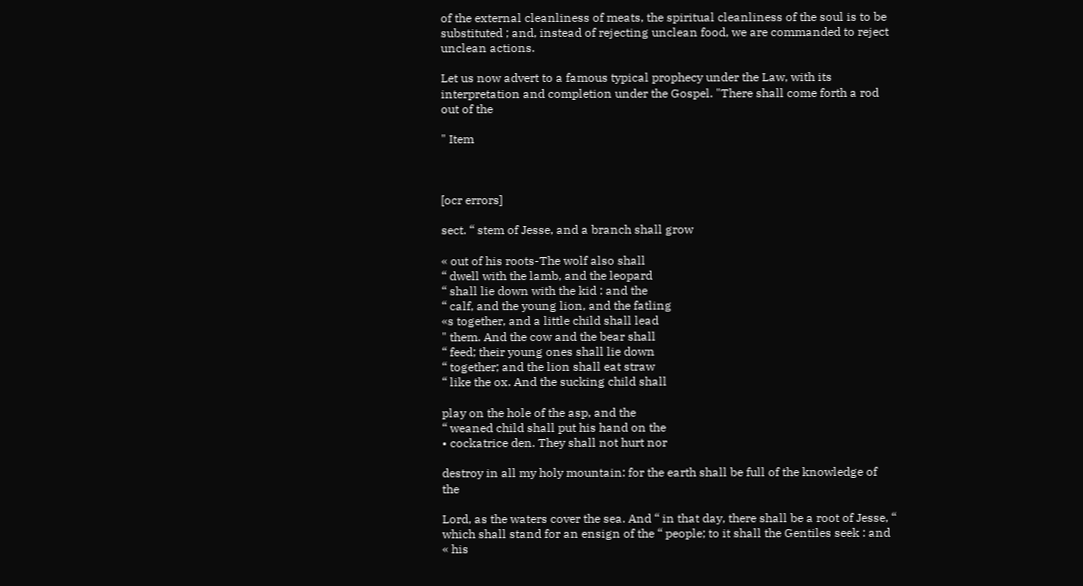of the external cleanliness of meats, the spiritual cleanliness of the soul is to be substituted ; and, instead of rejecting unclean food, we are commanded to reject unclean actions.

Let us now advert to a famous typical prophecy under the Law, with its interpretation and completion under the Gospel. "There shall come forth a rod out of the

" Item



[ocr errors]

sect. “ stem of Jesse, and a branch shall grow

« out of his roots-The wolf also shall
“ dwell with the lamb, and the leopard
“ shall lie down with the kid : and the
“ calf, and the young lion, and the fatling
«s together, and a little child shall lead
" them. And the cow and the bear shall
“ feed; their young ones shall lie down
“ together; and the lion shall eat straw
“ like the ox. And the sucking child shall

play on the hole of the asp, and the
“ weaned child shall put his hand on the
• cockatrice den. They shall not hurt nor

destroy in all my holy mountain: for the earth shall be full of the knowledge of the

Lord, as the waters cover the sea. And “ in that day, there shall be a root of Jesse, “ which shall stand for an ensign of the “ people; to it shall the Gentiles seek : and « his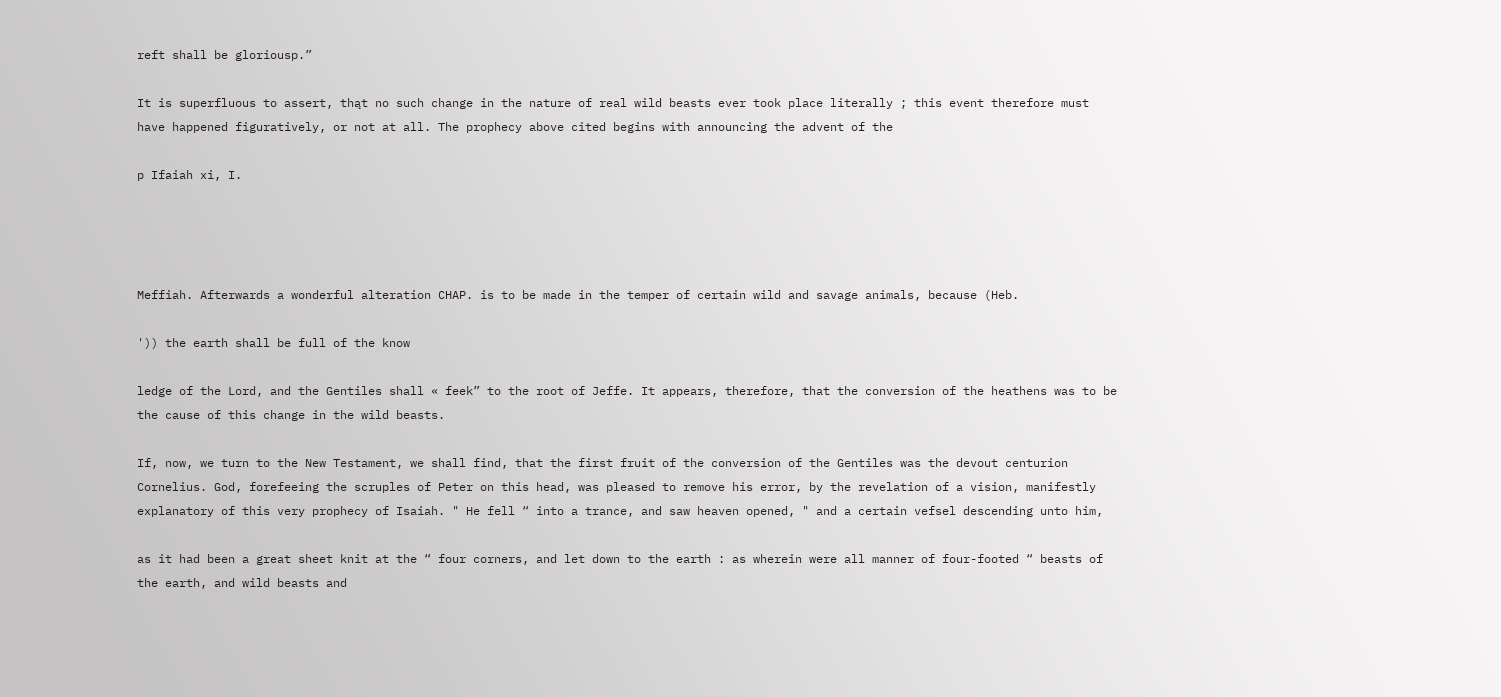reft shall be gloriousp.”

It is superfluous to assert, thąt no such change in the nature of real wild beasts ever took place literally ; this event therefore must have happened figuratively, or not at all. The prophecy above cited begins with announcing the advent of the

p Ifaiah xi, I.




Meffiah. Afterwards a wonderful alteration CHAP. is to be made in the temper of certain wild and savage animals, because (Heb.

')) the earth shall be full of the know

ledge of the Lord, and the Gentiles shall « feek” to the root of Jeffe. It appears, therefore, that the conversion of the heathens was to be the cause of this change in the wild beasts.

If, now, we turn to the New Testament, we shall find, that the first fruit of the conversion of the Gentiles was the devout centurion Cornelius. God, forefeeing the scruples of Peter on this head, was pleased to remove his error, by the revelation of a vision, manifestly explanatory of this very prophecy of Isaiah. " He fell “ into a trance, and saw heaven opened, " and a certain vefsel descending unto him,

as it had been a great sheet knit at the “ four corners, and let down to the earth : as wherein were all manner of four-footed “ beasts of the earth, and wild beasts and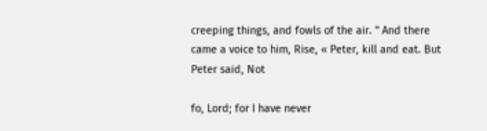creeping things, and fowls of the air. " And there came a voice to him, Rise, « Peter, kill and eat. But Peter said, Not

fo, Lord; for I have never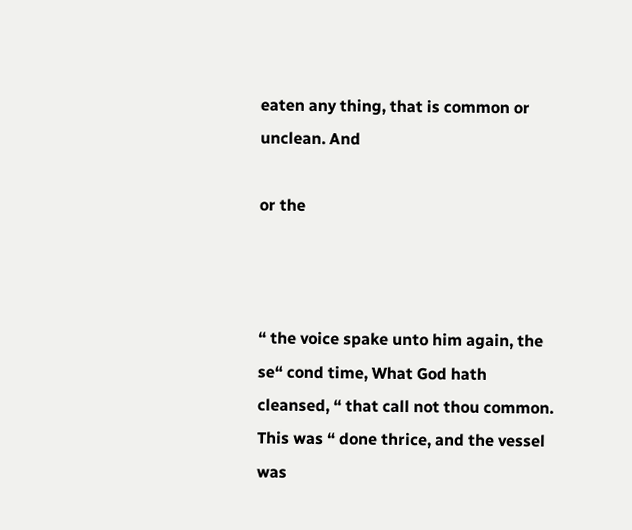eaten any thing, that is common or unclean. And

or the



“ the voice spake unto him again, the se“ cond time, What God hath cleansed, “ that call not thou common. This was “ done thrice, and the vessel was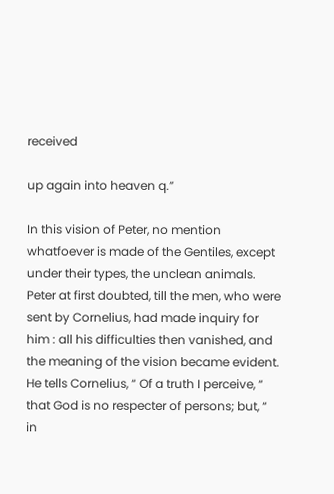received

up again into heaven q.”

In this vision of Peter, no mention whatfoever is made of the Gentiles, except under their types, the unclean animals. Peter at first doubted, till the men, who were sent by Cornelius, had made inquiry for him : all his difficulties then vanished, and the meaning of the vision became evident. He tells Cornelius, “ Of a truth I perceive, “ that God is no respecter of persons; but, “ in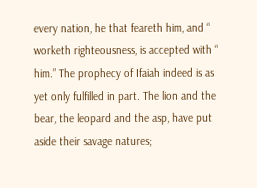every nation, he that feareth him, and “ worketh righteousness, is accepted with “ him.” The prophecy of Ifaiah indeed is as yet only fulfilled in part. The lion and the bear, the leopard and the asp, have put aside their savage natures;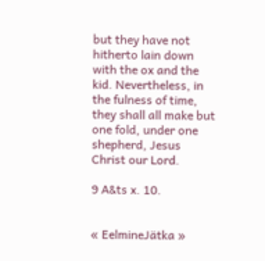but they have not hitherto lain down with the ox and the kid. Nevertheless, in the fulness of time, they shall all make but one fold, under one shepherd, Jesus Christ our Lord.

9 A&ts x. 10.


« EelmineJätka »